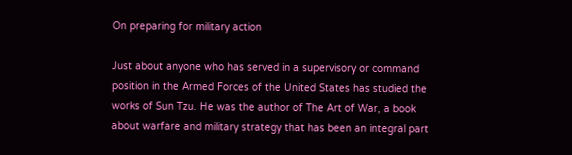On preparing for military action

Just about anyone who has served in a supervisory or command position in the Armed Forces of the United States has studied the works of Sun Tzu. He was the author of The Art of War, a book about warfare and military strategy that has been an integral part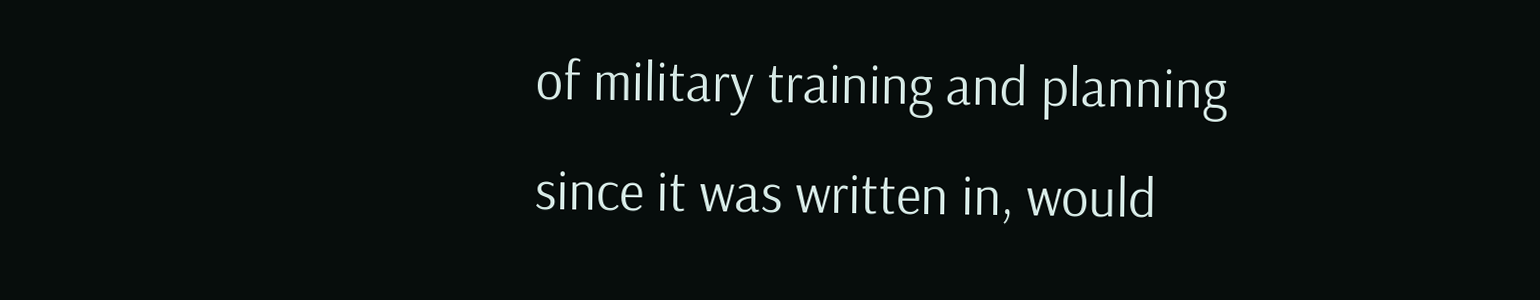of military training and planning since it was written in, would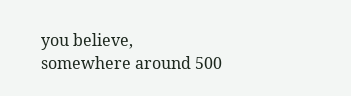you believe, somewhere around 500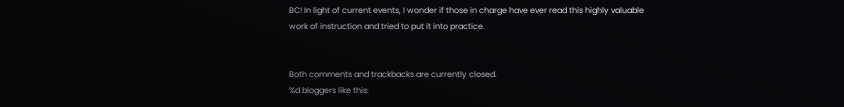BC! In light of current events, I wonder if those in charge have ever read this highly valuable work of instruction and tried to put it into practice.


Both comments and trackbacks are currently closed.
%d bloggers like this: